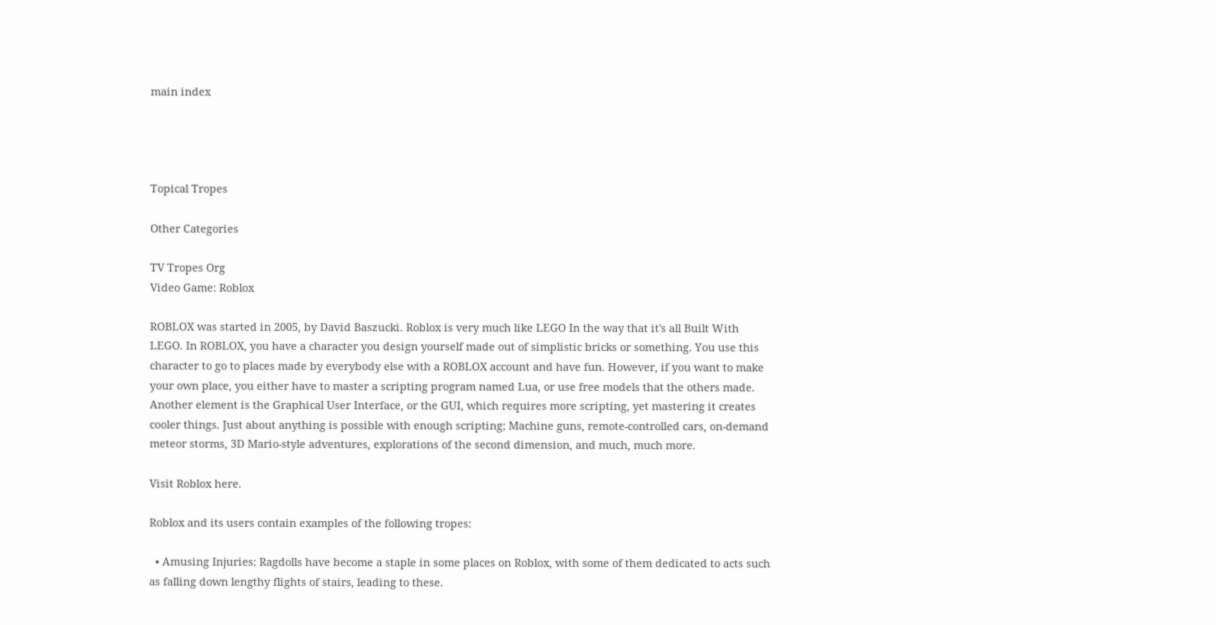main index




Topical Tropes

Other Categories

TV Tropes Org
Video Game: Roblox

ROBLOX was started in 2005, by David Baszucki. Roblox is very much like LEGO In the way that it's all Built With LEGO. In ROBLOX, you have a character you design yourself made out of simplistic bricks or something. You use this character to go to places made by everybody else with a ROBLOX account and have fun. However, if you want to make your own place, you either have to master a scripting program named Lua, or use free models that the others made. Another element is the Graphical User Interface, or the GUI, which requires more scripting, yet mastering it creates cooler things. Just about anything is possible with enough scripting; Machine guns, remote-controlled cars, on-demand meteor storms, 3D Mario-style adventures, explorations of the second dimension, and much, much more.

Visit Roblox here.

Roblox and its users contain examples of the following tropes:

  • Amusing Injuries: Ragdolls have become a staple in some places on Roblox, with some of them dedicated to acts such as falling down lengthy flights of stairs, leading to these.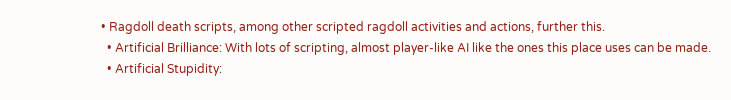• Ragdoll death scripts, among other scripted ragdoll activities and actions, further this.
  • Artificial Brilliance: With lots of scripting, almost player-like AI like the ones this place uses can be made.
  • Artificial Stupidity: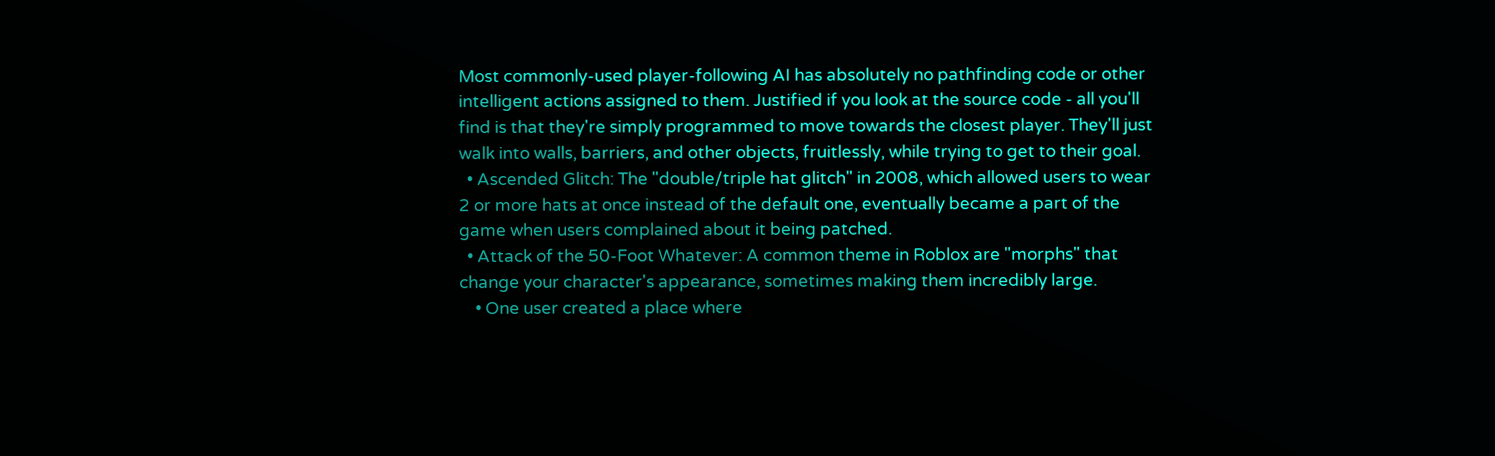Most commonly-used player-following AI has absolutely no pathfinding code or other intelligent actions assigned to them. Justified if you look at the source code - all you'll find is that they're simply programmed to move towards the closest player. They'll just walk into walls, barriers, and other objects, fruitlessly, while trying to get to their goal.
  • Ascended Glitch: The "double/triple hat glitch" in 2008, which allowed users to wear 2 or more hats at once instead of the default one, eventually became a part of the game when users complained about it being patched.
  • Attack of the 50-Foot Whatever: A common theme in Roblox are "morphs" that change your character's appearance, sometimes making them incredibly large.
    • One user created a place where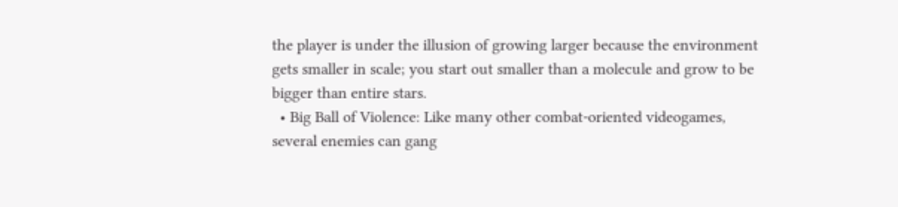the player is under the illusion of growing larger because the environment gets smaller in scale; you start out smaller than a molecule and grow to be bigger than entire stars.
  • Big Ball of Violence: Like many other combat-oriented videogames, several enemies can gang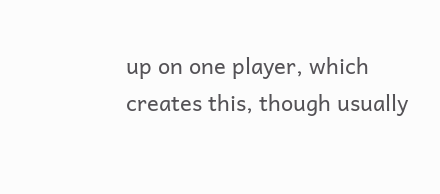up on one player, which creates this, though usually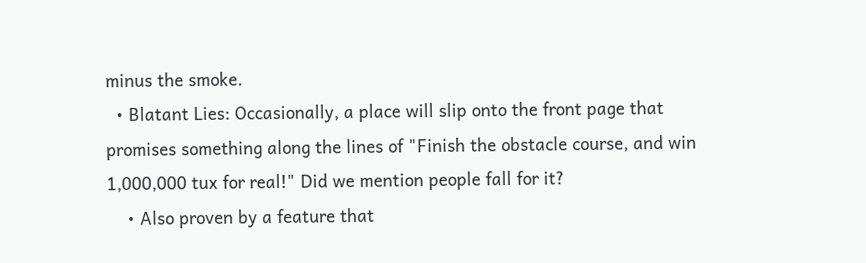minus the smoke.
  • Blatant Lies: Occasionally, a place will slip onto the front page that promises something along the lines of "Finish the obstacle course, and win 1,000,000 tux for real!" Did we mention people fall for it?
    • Also proven by a feature that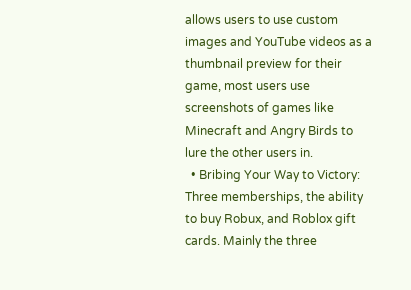allows users to use custom images and YouTube videos as a thumbnail preview for their game, most users use screenshots of games like Minecraft and Angry Birds to lure the other users in.
  • Bribing Your Way to Victory: Three memberships, the ability to buy Robux, and Roblox gift cards. Mainly the three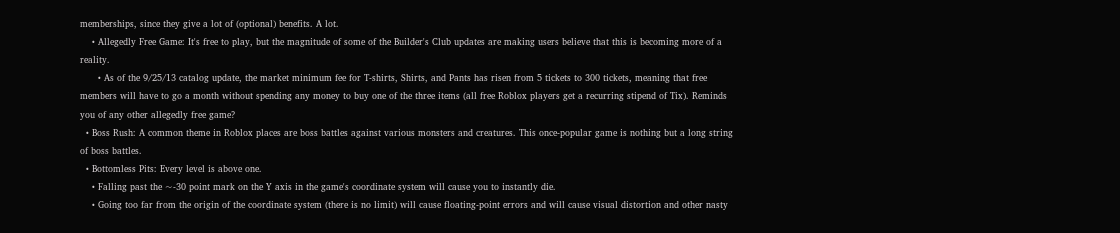memberships, since they give a lot of (optional) benefits. A lot.
    • Allegedly Free Game: It's free to play, but the magnitude of some of the Builder's Club updates are making users believe that this is becoming more of a reality.
      • As of the 9/25/13 catalog update, the market minimum fee for T-shirts, Shirts, and Pants has risen from 5 tickets to 300 tickets, meaning that free members will have to go a month without spending any money to buy one of the three items (all free Roblox players get a recurring stipend of Tix). Reminds you of any other allegedly free game?
  • Boss Rush: A common theme in Roblox places are boss battles against various monsters and creatures. This once-popular game is nothing but a long string of boss battles.
  • Bottomless Pits: Every level is above one.
    • Falling past the ~-30 point mark on the Y axis in the game's coordinate system will cause you to instantly die.
    • Going too far from the origin of the coordinate system (there is no limit) will cause floating-point errors and will cause visual distortion and other nasty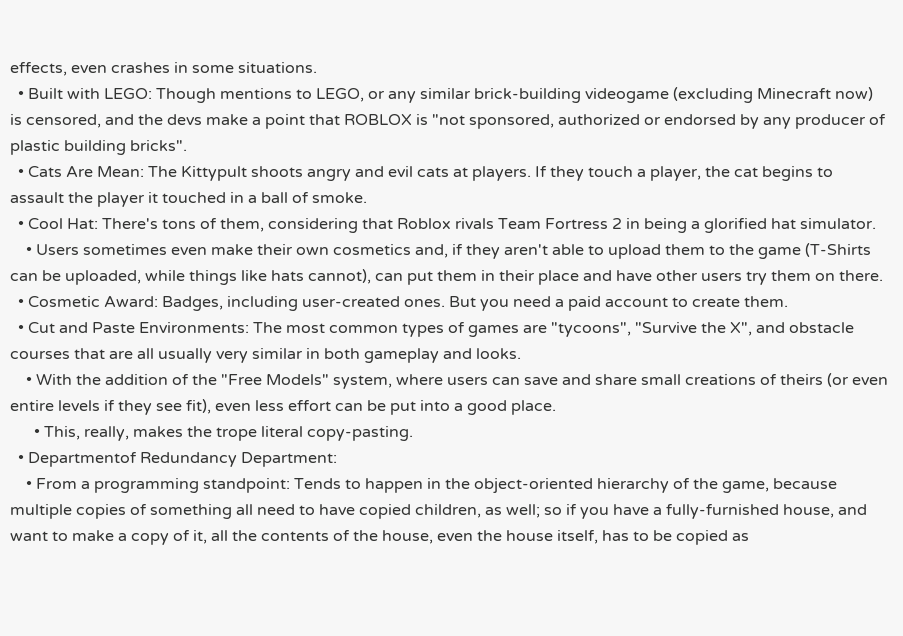effects, even crashes in some situations.
  • Built with LEGO: Though mentions to LEGO, or any similar brick-building videogame (excluding Minecraft now) is censored, and the devs make a point that ROBLOX is "not sponsored, authorized or endorsed by any producer of plastic building bricks".
  • Cats Are Mean: The Kittypult shoots angry and evil cats at players. If they touch a player, the cat begins to assault the player it touched in a ball of smoke.
  • Cool Hat: There's tons of them, considering that Roblox rivals Team Fortress 2 in being a glorified hat simulator.
    • Users sometimes even make their own cosmetics and, if they aren't able to upload them to the game (T-Shirts can be uploaded, while things like hats cannot), can put them in their place and have other users try them on there.
  • Cosmetic Award: Badges, including user-created ones. But you need a paid account to create them.
  • Cut and Paste Environments: The most common types of games are "tycoons", "Survive the X", and obstacle courses that are all usually very similar in both gameplay and looks.
    • With the addition of the "Free Models" system, where users can save and share small creations of theirs (or even entire levels if they see fit), even less effort can be put into a good place.
      • This, really, makes the trope literal copy-pasting.
  • Departmentof Redundancy Department:
    • From a programming standpoint: Tends to happen in the object-oriented hierarchy of the game, because multiple copies of something all need to have copied children, as well; so if you have a fully-furnished house, and want to make a copy of it, all the contents of the house, even the house itself, has to be copied as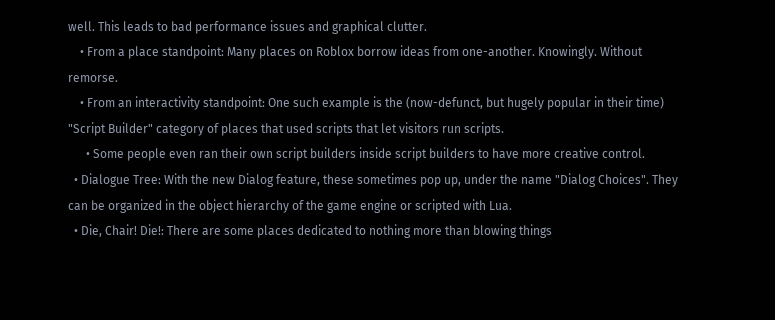well. This leads to bad performance issues and graphical clutter.
    • From a place standpoint: Many places on Roblox borrow ideas from one-another. Knowingly. Without remorse.
    • From an interactivity standpoint: One such example is the (now-defunct, but hugely popular in their time) "Script Builder" category of places that used scripts that let visitors run scripts.
      • Some people even ran their own script builders inside script builders to have more creative control.
  • Dialogue Tree: With the new Dialog feature, these sometimes pop up, under the name "Dialog Choices". They can be organized in the object hierarchy of the game engine or scripted with Lua.
  • Die, Chair! Die!: There are some places dedicated to nothing more than blowing things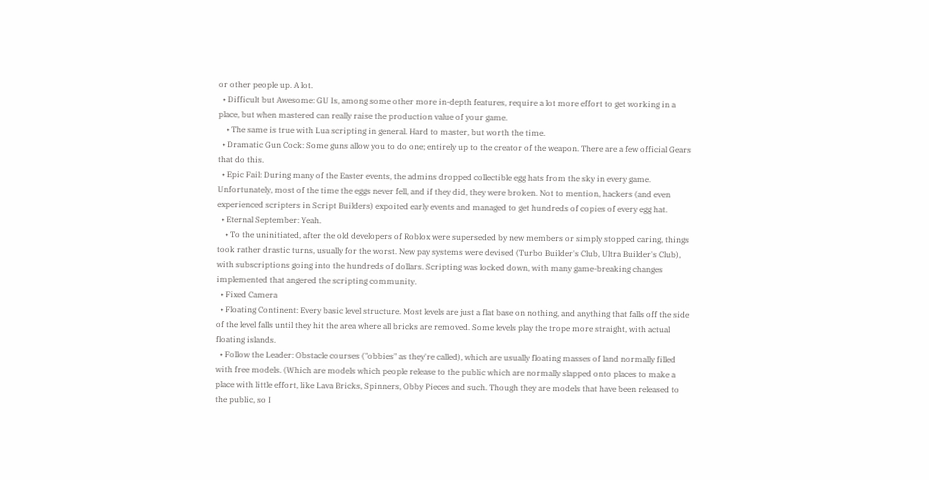or other people up. A lot.
  • Difficult but Awesome: GU Is, among some other more in-depth features, require a lot more effort to get working in a place, but when mastered can really raise the production value of your game.
    • The same is true with Lua scripting in general. Hard to master, but worth the time.
  • Dramatic Gun Cock: Some guns allow you to do one; entirely up to the creator of the weapon. There are a few official Gears that do this.
  • Epic Fail: During many of the Easter events, the admins dropped collectible egg hats from the sky in every game. Unfortunately, most of the time the eggs never fell, and if they did, they were broken. Not to mention, hackers (and even experienced scripters in Script Builders) expoited early events and managed to get hundreds of copies of every egg hat.
  • Eternal September: Yeah.
    • To the uninitiated, after the old developers of Roblox were superseded by new members or simply stopped caring, things took rather drastic turns, usually for the worst. New pay systems were devised (Turbo Builder's Club, Ultra Builder's Club), with subscriptions going into the hundreds of dollars. Scripting was locked down, with many game-breaking changes implemented that angered the scripting community.
  • Fixed Camera
  • Floating Continent: Every basic level structure. Most levels are just a flat base on nothing, and anything that falls off the side of the level falls until they hit the area where all bricks are removed. Some levels play the trope more straight, with actual floating islands.
  • Follow the Leader: Obstacle courses ("obbies" as they're called), which are usually floating masses of land normally filled with free models. (Which are models which people release to the public which are normally slapped onto places to make a place with little effort, like Lava Bricks, Spinners, Obby Pieces and such. Though they are models that have been released to the public, so I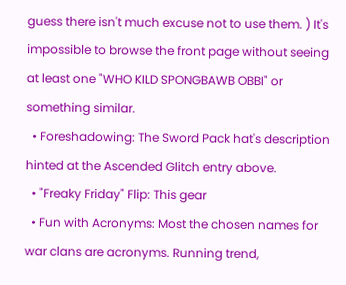guess there isn't much excuse not to use them. ) It's impossible to browse the front page without seeing at least one "WHO KILD SPONGBAWB OBBI" or something similar.
  • Foreshadowing: The Sword Pack hat's description hinted at the Ascended Glitch entry above.
  • "Freaky Friday" Flip: This gear
  • Fun with Acronyms: Most the chosen names for war clans are acronyms. Running trend,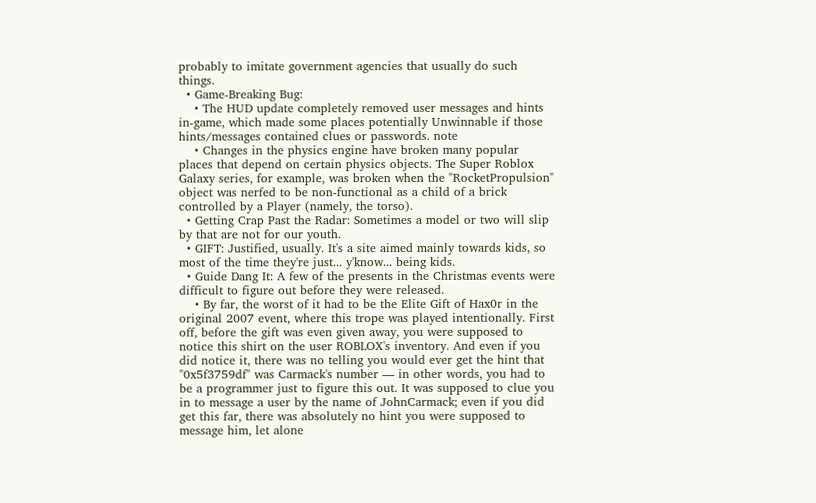probably to imitate government agencies that usually do such things.
  • Game-Breaking Bug:
    • The HUD update completely removed user messages and hints in-game, which made some places potentially Unwinnable if those hints/messages contained clues or passwords. note
    • Changes in the physics engine have broken many popular places that depend on certain physics objects. The Super Roblox Galaxy series, for example, was broken when the "RocketPropulsion" object was nerfed to be non-functional as a child of a brick controlled by a Player (namely, the torso).
  • Getting Crap Past the Radar: Sometimes a model or two will slip by that are not for our youth.
  • GIFT: Justified, usually. It's a site aimed mainly towards kids, so most of the time they're just... y'know... being kids.
  • Guide Dang It: A few of the presents in the Christmas events were difficult to figure out before they were released.
    • By far, the worst of it had to be the Elite Gift of Hax0r in the original 2007 event, where this trope was played intentionally. First off, before the gift was even given away, you were supposed to notice this shirt on the user ROBLOX's inventory. And even if you did notice it, there was no telling you would ever get the hint that "0x5f3759df" was Carmack's number — in other words, you had to be a programmer just to figure this out. It was supposed to clue you in to message a user by the name of JohnCarmack; even if you did get this far, there was absolutely no hint you were supposed to message him, let alone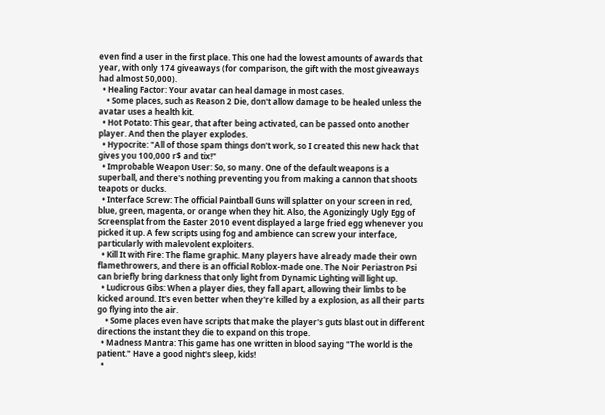even find a user in the first place. This one had the lowest amounts of awards that year, with only 174 giveaways (for comparison, the gift with the most giveaways had almost 50,000).
  • Healing Factor: Your avatar can heal damage in most cases.
    • Some places, such as Reason 2 Die, don't allow damage to be healed unless the avatar uses a health kit.
  • Hot Potato: This gear, that after being activated, can be passed onto another player. And then the player explodes.
  • Hypocrite: "All of those spam things don't work, so I created this new hack that gives you 100,000 r$ and tix!"
  • Improbable Weapon User: So, so many. One of the default weapons is a superball, and there's nothing preventing you from making a cannon that shoots teapots or ducks.
  • Interface Screw: The official Paintball Guns will splatter on your screen in red, blue, green, magenta, or orange when they hit. Also, the Agonizingly Ugly Egg of Screensplat from the Easter 2010 event displayed a large fried egg whenever you picked it up. A few scripts using fog and ambience can screw your interface, particularly with malevolent exploiters.
  • Kill It with Fire: The flame graphic. Many players have already made their own flamethrowers, and there is an official Roblox-made one. The Noir Periastron Psi can briefly bring darkness that only light from Dynamic Lighting will light up.
  • Ludicrous Gibs: When a player dies, they fall apart, allowing their limbs to be kicked around. It's even better when they're killed by a explosion, as all their parts go flying into the air.
    • Some places even have scripts that make the player's guts blast out in different directions the instant they die to expand on this trope.
  • Madness Mantra: This game has one written in blood saying "The world is the patient." Have a good night's sleep, kids!
  •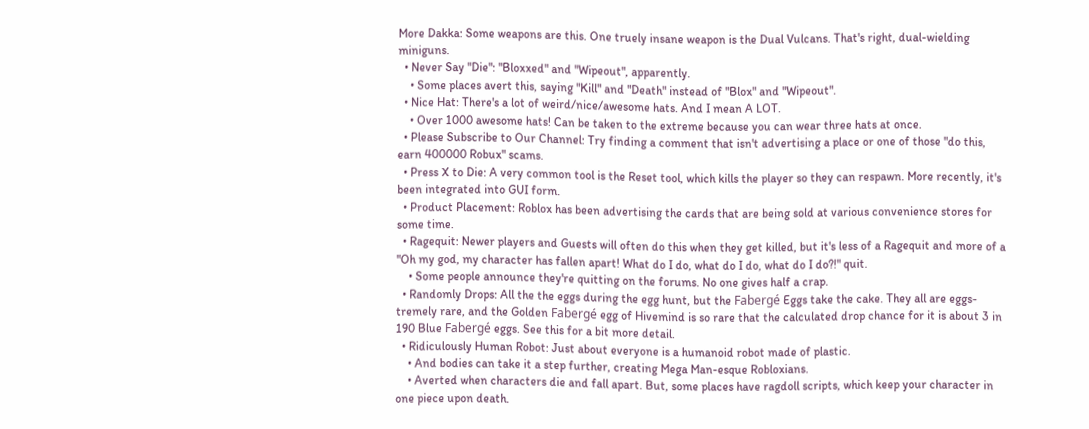More Dakka: Some weapons are this. One truely insane weapon is the Dual Vulcans. That's right, dual-wielding miniguns.
  • Never Say "Die": "Bloxxed" and "Wipeout", apparently.
    • Some places avert this, saying "Kill" and "Death" instead of "Blox" and "Wipeout".
  • Nice Hat: There's a lot of weird/nice/awesome hats. And I mean A LOT.
    • Over 1000 awesome hats! Can be taken to the extreme because you can wear three hats at once.
  • Please Subscribe to Our Channel: Try finding a comment that isn't advertising a place or one of those "do this, earn 400000 Robux" scams.
  • Press X to Die: A very common tool is the Reset tool, which kills the player so they can respawn. More recently, it's been integrated into GUI form.
  • Product Placement: Roblox has been advertising the cards that are being sold at various convenience stores for some time.
  • Ragequit: Newer players and Guests will often do this when they get killed, but it's less of a Ragequit and more of a "Oh my god, my character has fallen apart! What do I do, what do I do, what do I do?!" quit.
    • Some people announce they're quitting on the forums. No one gives half a crap.
  • Randomly Drops: All the the eggs during the egg hunt, but the Fabergé Eggs take the cake. They all are eggs-tremely rare, and the Golden Fabergé egg of Hivemind is so rare that the calculated drop chance for it is about 3 in 190 Blue Fabergé eggs. See this for a bit more detail.
  • Ridiculously Human Robot: Just about everyone is a humanoid robot made of plastic.
    • And bodies can take it a step further, creating Mega Man-esque Robloxians.
    • Averted when characters die and fall apart. But, some places have ragdoll scripts, which keep your character in one piece upon death.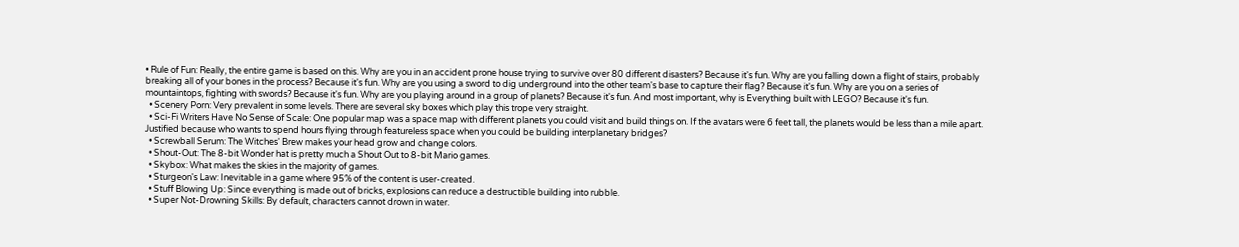• Rule of Fun: Really, the entire game is based on this. Why are you in an accident prone house trying to survive over 80 different disasters? Because it's fun. Why are you falling down a flight of stairs, probably breaking all of your bones in the process? Because it's fun. Why are you using a sword to dig underground into the other team's base to capture their flag? Because it's fun. Why are you on a series of mountaintops, fighting with swords? Because it's fun. Why are you playing around in a group of planets? Because it's fun. And most important, why is Everything built with LEGO? Because it's fun.
  • Scenery Porn: Very prevalent in some levels. There are several sky boxes which play this trope very straight.
  • Sci-Fi Writers Have No Sense of Scale: One popular map was a space map with different planets you could visit and build things on. If the avatars were 6 feet tall, the planets would be less than a mile apart. Justified because who wants to spend hours flying through featureless space when you could be building interplanetary bridges?
  • Screwball Serum: The Witches' Brew makes your head grow and change colors.
  • Shout-Out: The 8-bit Wonder hat is pretty much a Shout Out to 8-bit Mario games.
  • Skybox: What makes the skies in the majority of games.
  • Sturgeon's Law: Inevitable in a game where 95% of the content is user-created.
  • Stuff Blowing Up: Since everything is made out of bricks, explosions can reduce a destructible building into rubble.
  • Super Not-Drowning Skills: By default, characters cannot drown in water.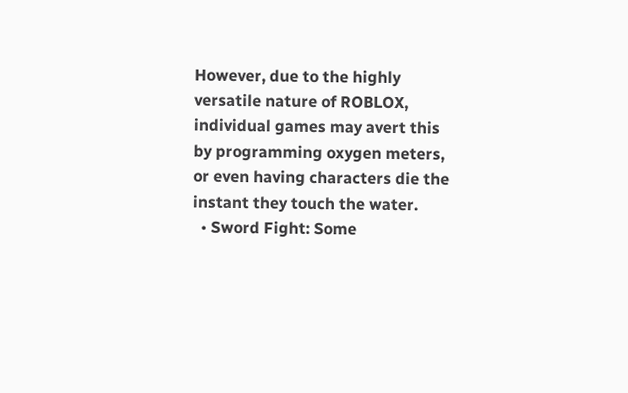However, due to the highly versatile nature of ROBLOX, individual games may avert this by programming oxygen meters, or even having characters die the instant they touch the water.
  • Sword Fight: Some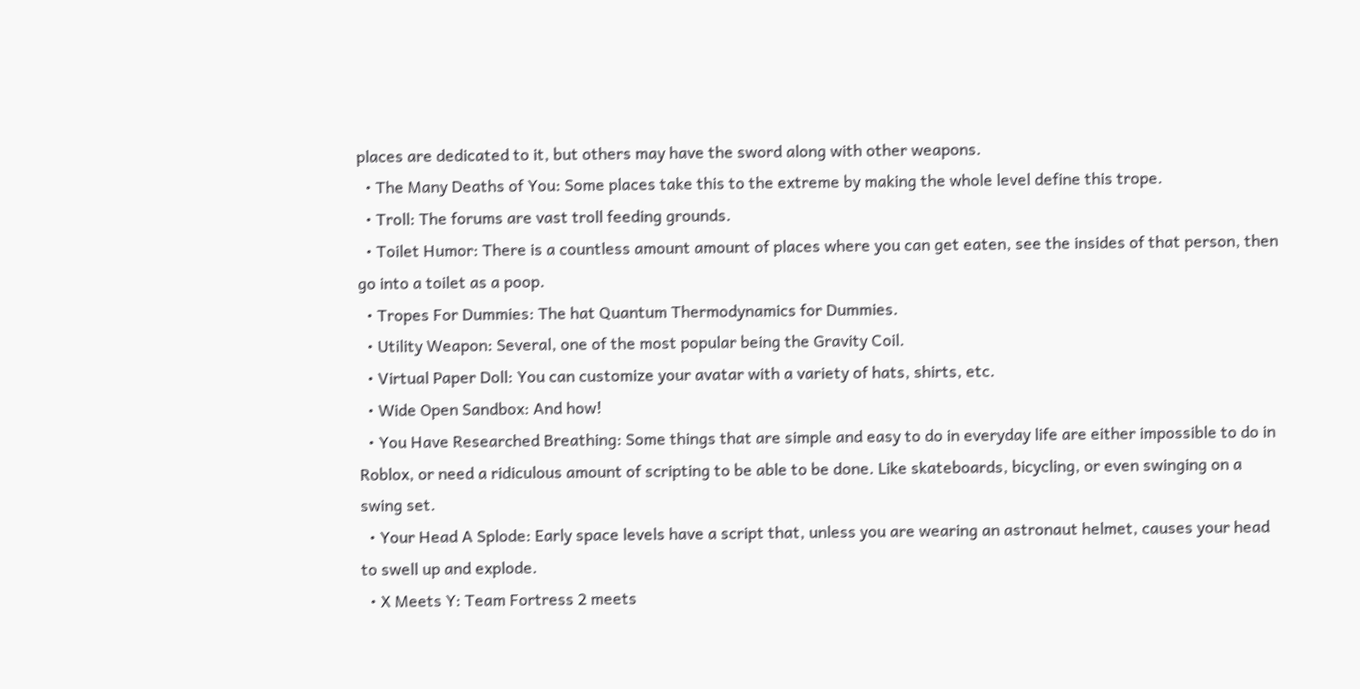places are dedicated to it, but others may have the sword along with other weapons.
  • The Many Deaths of You: Some places take this to the extreme by making the whole level define this trope.
  • Troll: The forums are vast troll feeding grounds.
  • Toilet Humor: There is a countless amount amount of places where you can get eaten, see the insides of that person, then go into a toilet as a poop.
  • Tropes For Dummies: The hat Quantum Thermodynamics for Dummies.
  • Utility Weapon: Several, one of the most popular being the Gravity Coil.
  • Virtual Paper Doll: You can customize your avatar with a variety of hats, shirts, etc.
  • Wide Open Sandbox: And how!
  • You Have Researched Breathing: Some things that are simple and easy to do in everyday life are either impossible to do in Roblox, or need a ridiculous amount of scripting to be able to be done. Like skateboards, bicycling, or even swinging on a swing set.
  • Your Head A Splode: Early space levels have a script that, unless you are wearing an astronaut helmet, causes your head to swell up and explode.
  • X Meets Y: Team Fortress 2 meets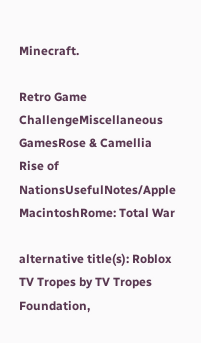Minecraft.

Retro Game ChallengeMiscellaneous GamesRose & Camellia
Rise of NationsUsefulNotes/Apple MacintoshRome: Total War

alternative title(s): Roblox
TV Tropes by TV Tropes Foundation,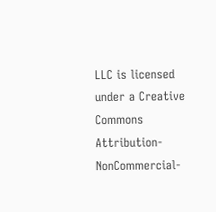LLC is licensed under a Creative Commons Attribution-NonCommercial-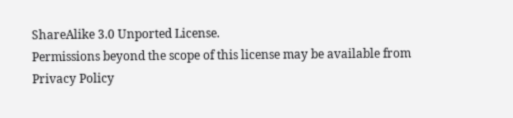ShareAlike 3.0 Unported License.
Permissions beyond the scope of this license may be available from
Privacy Policy